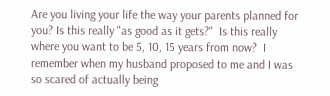Are you living your life the way your parents planned for you? Is this really "as good as it gets?"  Is this really where you want to be 5, 10, 15 years from now?  I remember when my husband proposed to me and I was so scared of actually being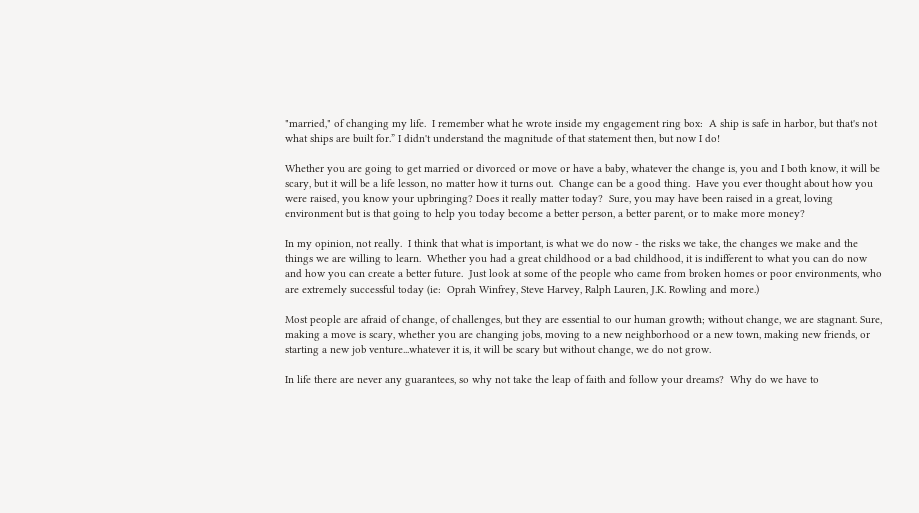"married," of changing my life.  I remember what he wrote inside my engagement ring box:  A ship is safe in harbor, but that's not what ships are built for.” I didn't understand the magnitude of that statement then, but now I do!

Whether you are going to get married or divorced or move or have a baby, whatever the change is, you and I both know, it will be scary, but it will be a life lesson, no matter how it turns out.  Change can be a good thing.  Have you ever thought about how you were raised, you know your upbringing? Does it really matter today?  Sure, you may have been raised in a great, loving environment but is that going to help you today become a better person, a better parent, or to make more money?

In my opinion, not really.  I think that what is important, is what we do now - the risks we take, the changes we make and the things we are willing to learn.  Whether you had a great childhood or a bad childhood, it is indifferent to what you can do now and how you can create a better future.  Just look at some of the people who came from broken homes or poor environments, who are extremely successful today (ie:  Oprah Winfrey, Steve Harvey, Ralph Lauren, J.K. Rowling and more.)

Most people are afraid of change, of challenges, but they are essential to our human growth; without change, we are stagnant. Sure, making a move is scary, whether you are changing jobs, moving to a new neighborhood or a new town, making new friends, or starting a new job venture...whatever it is, it will be scary but without change, we do not grow.

In life there are never any guarantees, so why not take the leap of faith and follow your dreams?  Why do we have to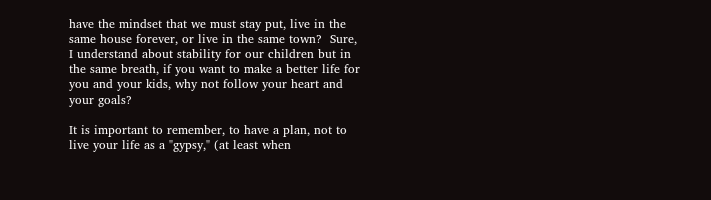have the mindset that we must stay put, live in the same house forever, or live in the same town?  Sure, I understand about stability for our children but in the same breath, if you want to make a better life for you and your kids, why not follow your heart and your goals?

It is important to remember, to have a plan, not to live your life as a "gypsy," (at least when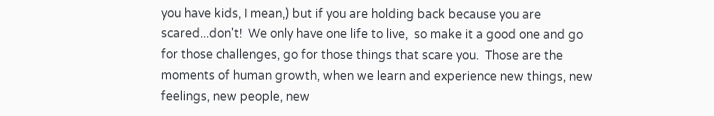you have kids, I mean,) but if you are holding back because you are scared...don't!  We only have one life to live,  so make it a good one and go for those challenges, go for those things that scare you.  Those are the moments of human growth, when we learn and experience new things, new feelings, new people, new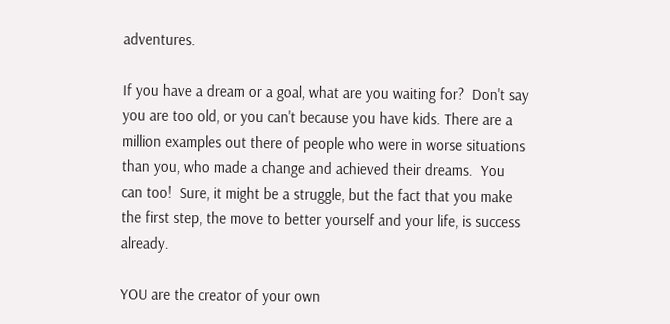adventures.

If you have a dream or a goal, what are you waiting for?  Don't say you are too old, or you can't because you have kids. There are a million examples out there of people who were in worse situations than you, who made a change and achieved their dreams.  You can too!  Sure, it might be a struggle, but the fact that you make the first step, the move to better yourself and your life, is success already.

YOU are the creator of your own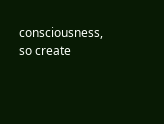consciousness, so create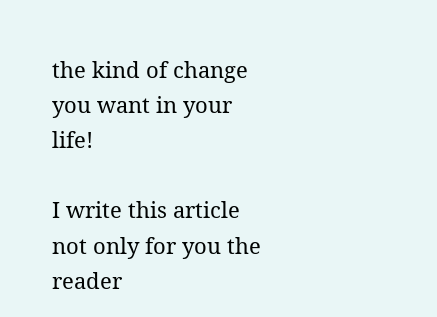the kind of change you want in your life!

I write this article not only for you the reader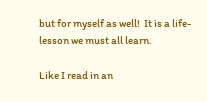but for myself as well!  It is a life-lesson we must all learn.

Like I read in an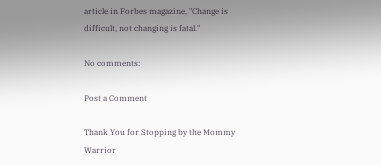article in Forbes magazine, "Change is difficult, not changing is fatal."

No comments:

Post a Comment

Thank You for Stopping by the Mommy Warrior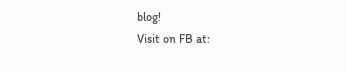blog!
Visit on FB at: